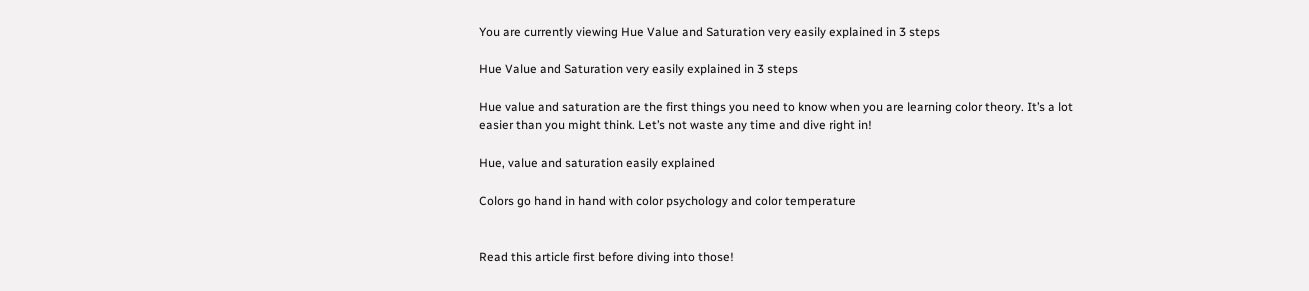You are currently viewing Hue Value and Saturation very easily explained in 3 steps

Hue Value and Saturation very easily explained in 3 steps

Hue value and saturation are the first things you need to know when you are learning color theory. It’s a lot easier than you might think. Let’s not waste any time and dive right in!

Hue, value and saturation easily explained

Colors go hand in hand with color psychology and color temperature


Read this article first before diving into those!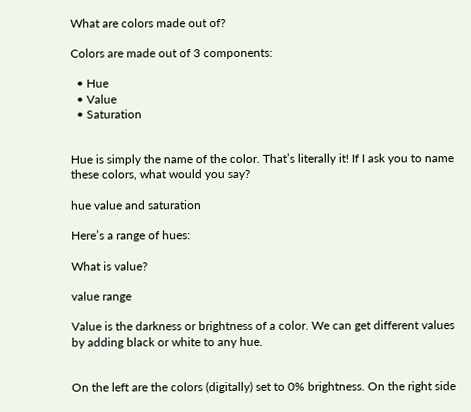What are colors made out of?

Colors are made out of 3 components:

  • Hue
  • Value
  • Saturation


Hue is simply the name of the color. That’s literally it! If I ask you to name these colors, what would you say?

hue value and saturation

Here’s a range of hues:

What is value?

value range

Value is the darkness or brightness of a color. We can get different values by adding black or white to any hue.


On the left are the colors (digitally) set to 0% brightness. On the right side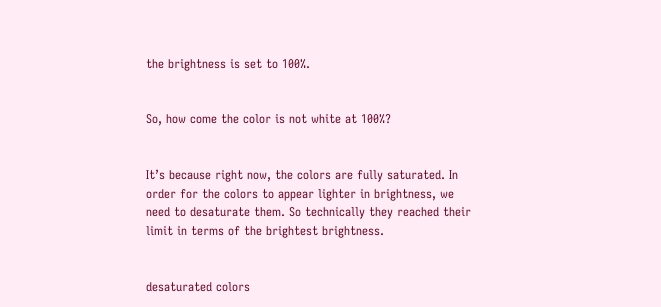the brightness is set to 100%.


So, how come the color is not white at 100%?


It’s because right now, the colors are fully saturated. In order for the colors to appear lighter in brightness, we need to desaturate them. So technically they reached their limit in terms of the brightest brightness.


desaturated colors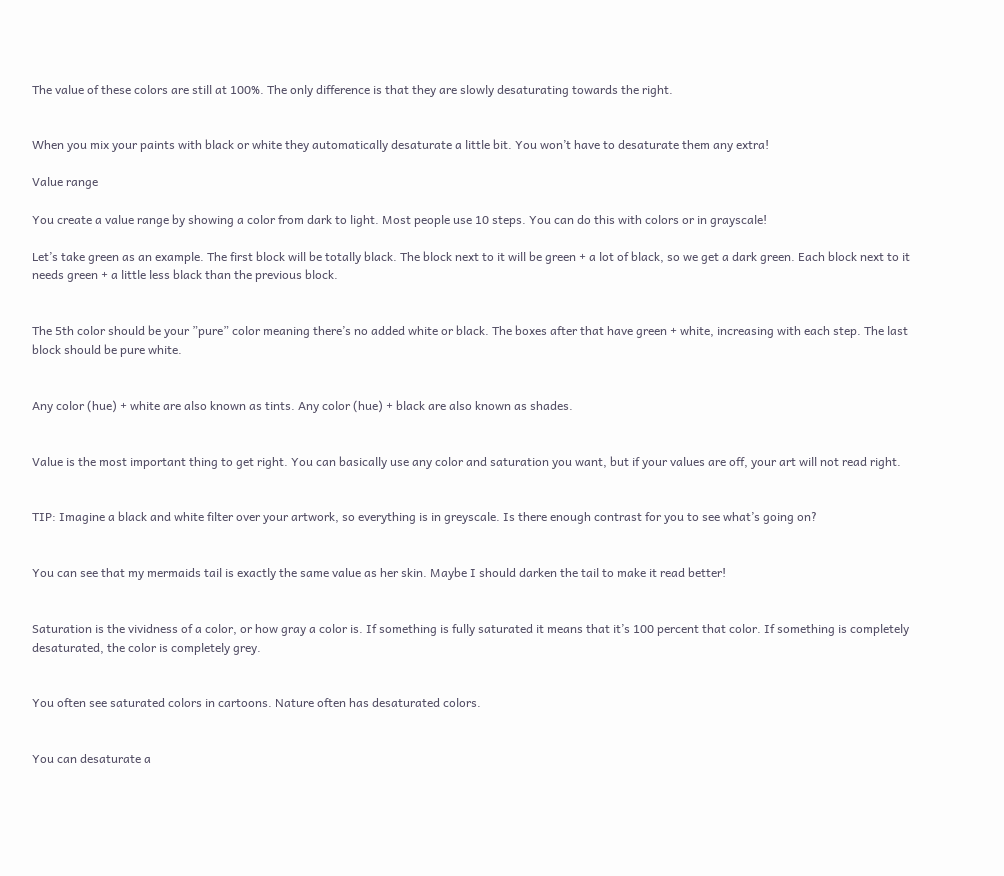The value of these colors are still at 100%. The only difference is that they are slowly desaturating towards the right.


When you mix your paints with black or white they automatically desaturate a little bit. You won’t have to desaturate them any extra!

Value range

You create a value range by showing a color from dark to light. Most people use 10 steps. You can do this with colors or in grayscale!

Let’s take green as an example. The first block will be totally black. The block next to it will be green + a lot of black, so we get a dark green. Each block next to it needs green + a little less black than the previous block.


The 5th color should be your ”pure” color meaning there’s no added white or black. The boxes after that have green + white, increasing with each step. The last block should be pure white.


Any color (hue) + white are also known as tints. Any color (hue) + black are also known as shades.


Value is the most important thing to get right. You can basically use any color and saturation you want, but if your values are off, your art will not read right.


TIP: Imagine a black and white filter over your artwork, so everything is in greyscale. Is there enough contrast for you to see what’s going on?


You can see that my mermaids tail is exactly the same value as her skin. Maybe I should darken the tail to make it read better!


Saturation is the vividness of a color, or how gray a color is. If something is fully saturated it means that it’s 100 percent that color. If something is completely desaturated, the color is completely grey.


You often see saturated colors in cartoons. Nature often has desaturated colors.


You can desaturate a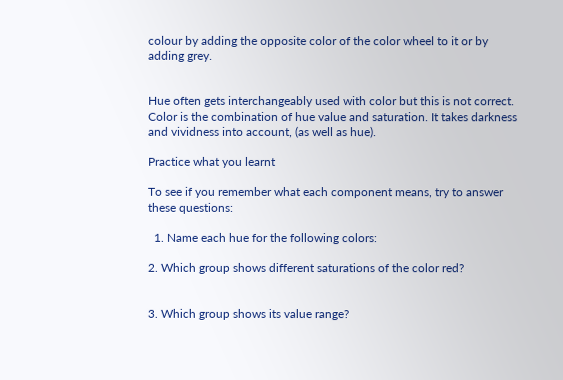colour by adding the opposite color of the color wheel to it or by adding grey.


Hue often gets interchangeably used with color but this is not correct. Color is the combination of hue value and saturation. It takes darkness and vividness into account, (as well as hue).

Practice what you learnt

To see if you remember what each component means, try to answer these questions:

  1. Name each hue for the following colors:

2. Which group shows different saturations of the color red?


3. Which group shows its value range?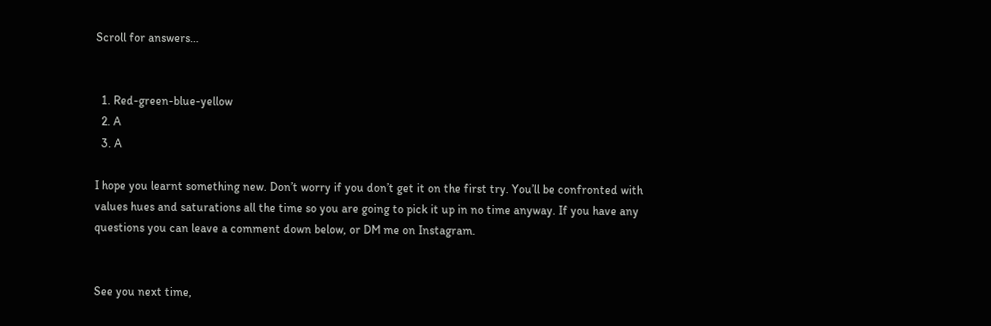Scroll for answers…


  1. Red-green-blue-yellow
  2. A
  3. A

I hope you learnt something new. Don’t worry if you don’t get it on the first try. You’ll be confronted with values hues and saturations all the time so you are going to pick it up in no time anyway. If you have any questions you can leave a comment down below, or DM me on Instagram.


See you next time,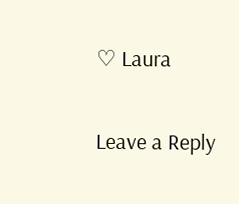♡ Laura

Leave a Reply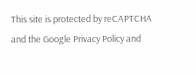This site is protected by reCAPTCHA and the Google Privacy Policy and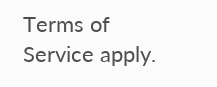Terms of Service apply.